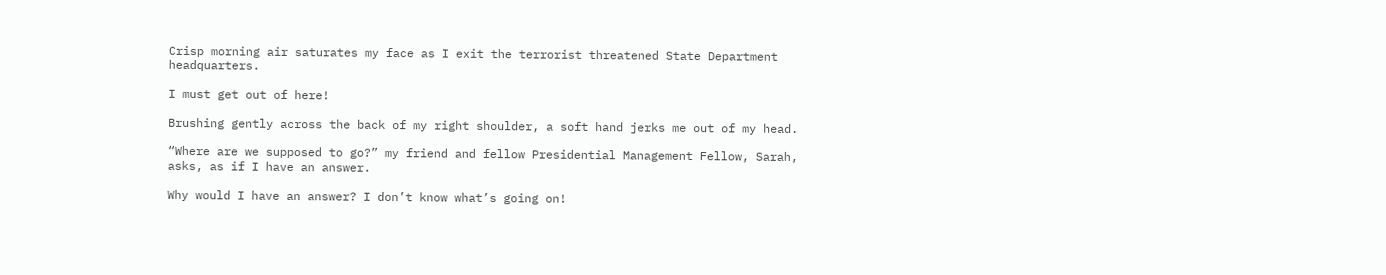Crisp morning air saturates my face as I exit the terrorist threatened State Department headquarters.

I must get out of here!

Brushing gently across the back of my right shoulder, a soft hand jerks me out of my head.

“Where are we supposed to go?” my friend and fellow Presidential Management Fellow, Sarah, asks, as if I have an answer.

Why would I have an answer? I don’t know what’s going on!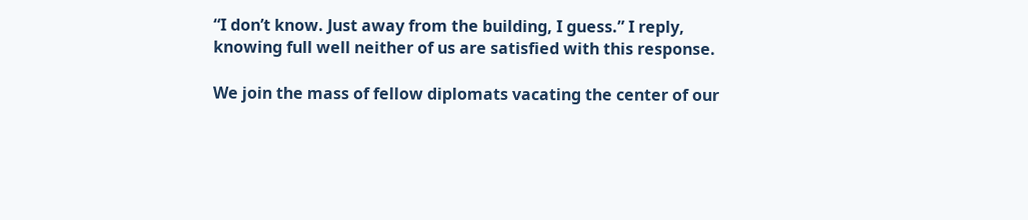“I don’t know. Just away from the building, I guess.” I reply, knowing full well neither of us are satisfied with this response.

We join the mass of fellow diplomats vacating the center of our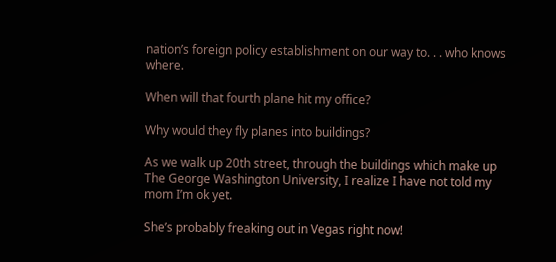nation’s foreign policy establishment on our way to. . . who knows where.

When will that fourth plane hit my office?

Why would they fly planes into buildings?

As we walk up 20th street, through the buildings which make up The George Washington University, I realize I have not told my mom I’m ok yet.

She’s probably freaking out in Vegas right now!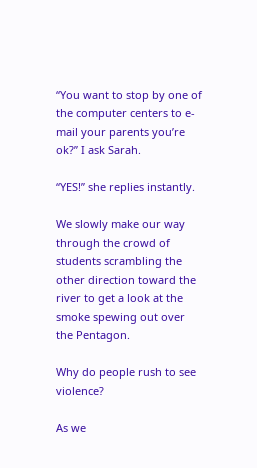“You want to stop by one of the computer centers to e-mail your parents you’re ok?” I ask Sarah.

“YES!” she replies instantly.

We slowly make our way through the crowd of students scrambling the other direction toward the river to get a look at the smoke spewing out over the Pentagon.

Why do people rush to see violence?

As we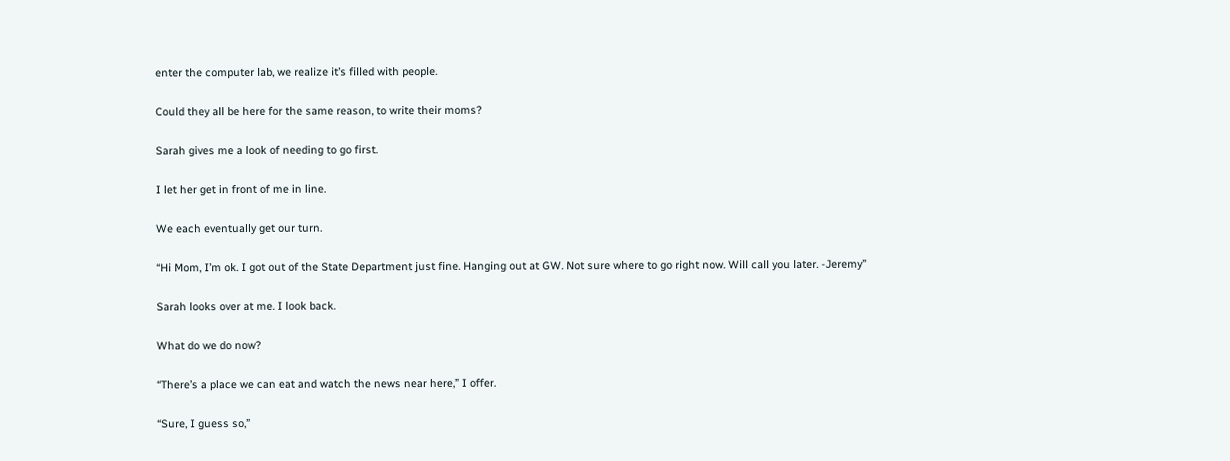enter the computer lab, we realize it’s filled with people.

Could they all be here for the same reason, to write their moms?

Sarah gives me a look of needing to go first.

I let her get in front of me in line.

We each eventually get our turn.

“Hi Mom, I’m ok. I got out of the State Department just fine. Hanging out at GW. Not sure where to go right now. Will call you later. -Jeremy”

Sarah looks over at me. I look back.

What do we do now?

“There’s a place we can eat and watch the news near here,” I offer.

“Sure, I guess so,”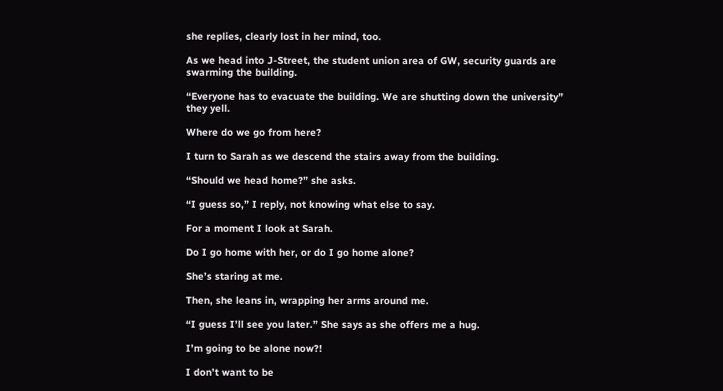she replies, clearly lost in her mind, too.

As we head into J-Street, the student union area of GW, security guards are swarming the building.

“Everyone has to evacuate the building. We are shutting down the university” they yell.

Where do we go from here?

I turn to Sarah as we descend the stairs away from the building.

“Should we head home?” she asks.

“I guess so,” I reply, not knowing what else to say.

For a moment I look at Sarah.

Do I go home with her, or do I go home alone?

She’s staring at me.

Then, she leans in, wrapping her arms around me.

“I guess I’ll see you later.” She says as she offers me a hug.

I’m going to be alone now?!

I don’t want to be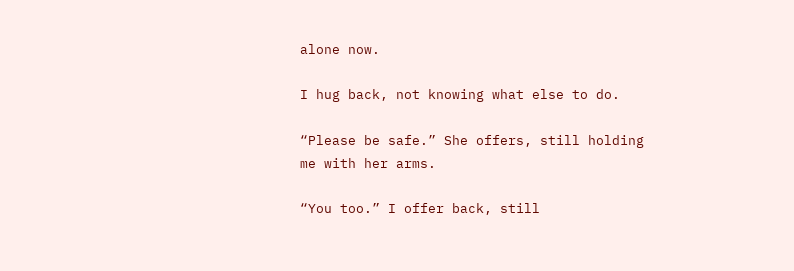alone now.

I hug back, not knowing what else to do.

“Please be safe.” She offers, still holding me with her arms.

“You too.” I offer back, still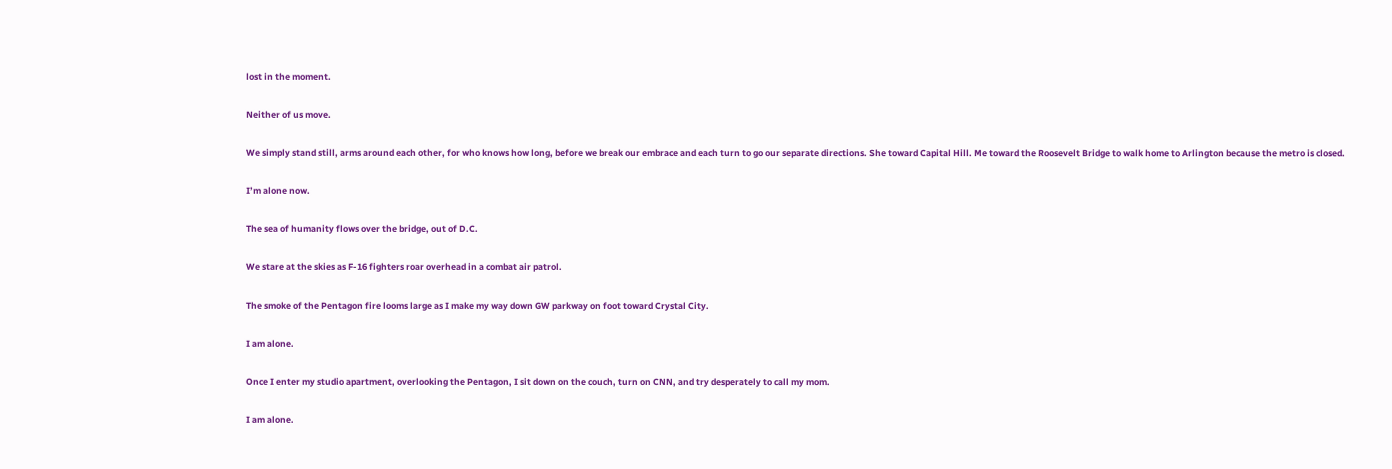lost in the moment.

Neither of us move.

We simply stand still, arms around each other, for who knows how long, before we break our embrace and each turn to go our separate directions. She toward Capital Hill. Me toward the Roosevelt Bridge to walk home to Arlington because the metro is closed.

I’m alone now.

The sea of humanity flows over the bridge, out of D.C.

We stare at the skies as F-16 fighters roar overhead in a combat air patrol.

The smoke of the Pentagon fire looms large as I make my way down GW parkway on foot toward Crystal City.

I am alone.

Once I enter my studio apartment, overlooking the Pentagon, I sit down on the couch, turn on CNN, and try desperately to call my mom.

I am alone.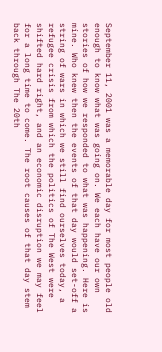September 11, 2001 was a memorable day for most people old enough to know what was going on. We each have our own stories of how we responded to what was happening. Here is mine. Who knew then the events of that day would set-off a string of wars in which we still find ourselves today, a refugee crisis from which the politics of The West were shifted hard right, and an economic disruption we may feel for a long time to come. The root causes of that day stem back through The 20th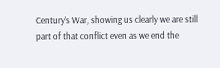Century’s War, showing us clearly we are still part of that conflict even as we end the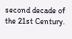second decade of the 21st Century.